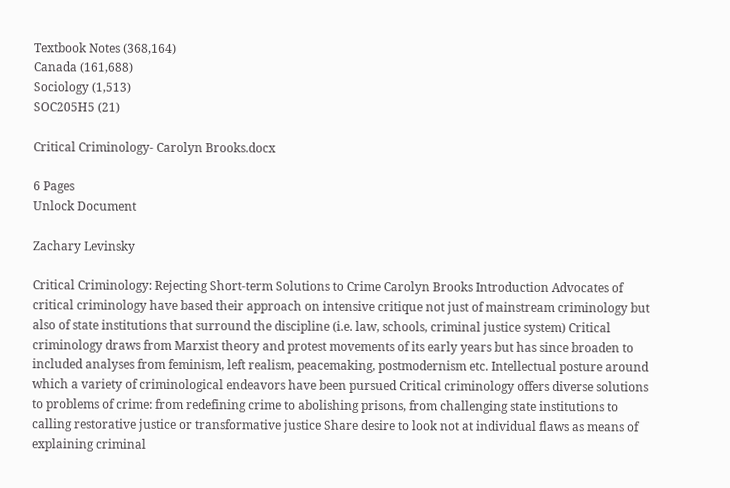Textbook Notes (368,164)
Canada (161,688)
Sociology (1,513)
SOC205H5 (21)

Critical Criminology- Carolyn Brooks.docx

6 Pages
Unlock Document

Zachary Levinsky

Critical Criminology: Rejecting Short-term Solutions to Crime Carolyn Brooks Introduction Advocates of critical criminology have based their approach on intensive critique not just of mainstream criminology but also of state institutions that surround the discipline (i.e. law, schools, criminal justice system) Critical criminology draws from Marxist theory and protest movements of its early years but has since broaden to included analyses from feminism, left realism, peacemaking, postmodernism etc. Intellectual posture around which a variety of criminological endeavors have been pursued Critical criminology offers diverse solutions to problems of crime: from redefining crime to abolishing prisons, from challenging state institutions to calling restorative justice or transformative justice Share desire to look not at individual flaws as means of explaining criminal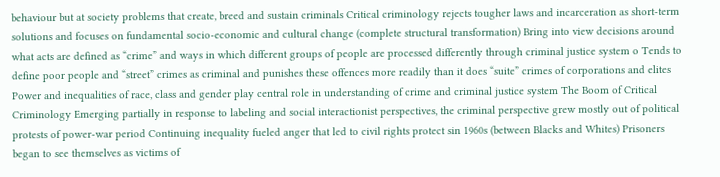behaviour but at society problems that create, breed and sustain criminals Critical criminology rejects tougher laws and incarceration as short-term solutions and focuses on fundamental socio-economic and cultural change (complete structural transformation) Bring into view decisions around what acts are defined as “crime” and ways in which different groups of people are processed differently through criminal justice system o Tends to define poor people and “street” crimes as criminal and punishes these offences more readily than it does “suite” crimes of corporations and elites Power and inequalities of race, class and gender play central role in understanding of crime and criminal justice system The Boom of Critical Criminology Emerging partially in response to labeling and social interactionist perspectives, the criminal perspective grew mostly out of political protests of power-war period Continuing inequality fueled anger that led to civil rights protect sin 1960s (between Blacks and Whites) Prisoners began to see themselves as victims of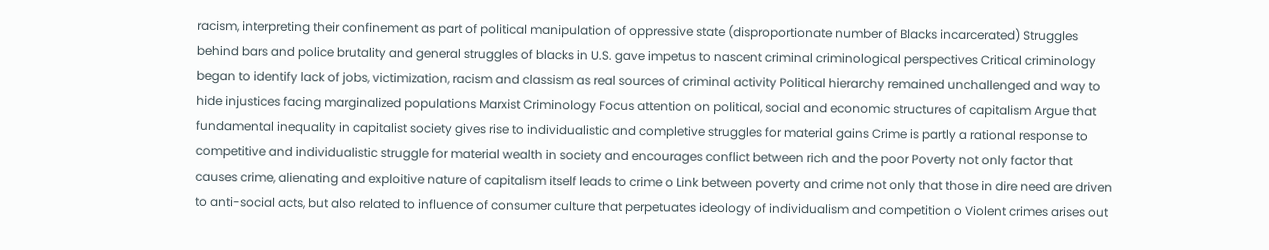racism, interpreting their confinement as part of political manipulation of oppressive state (disproportionate number of Blacks incarcerated) Struggles behind bars and police brutality and general struggles of blacks in U.S. gave impetus to nascent criminal criminological perspectives Critical criminology began to identify lack of jobs, victimization, racism and classism as real sources of criminal activity Political hierarchy remained unchallenged and way to hide injustices facing marginalized populations Marxist Criminology Focus attention on political, social and economic structures of capitalism Argue that fundamental inequality in capitalist society gives rise to individualistic and completive struggles for material gains Crime is partly a rational response to competitive and individualistic struggle for material wealth in society and encourages conflict between rich and the poor Poverty not only factor that causes crime, alienating and exploitive nature of capitalism itself leads to crime o Link between poverty and crime not only that those in dire need are driven to anti-social acts, but also related to influence of consumer culture that perpetuates ideology of individualism and competition o Violent crimes arises out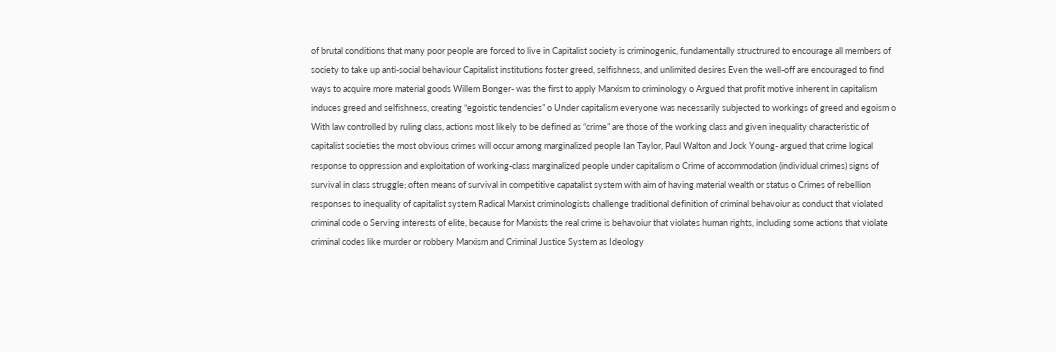of brutal conditions that many poor people are forced to live in Capitalist society is criminogenic, fundamentally structrured to encourage all members of society to take up anti-social behaviour Capitalist institutions foster greed, selfishness, and unlimited desires Even the well-off are encouraged to find ways to acquire more material goods Willem Bonger- was the first to apply Marxism to criminology o Argued that profit motive inherent in capitalism induces greed and selfishness, creating “egoistic tendencies” o Under capitalism everyone was necessarily subjected to workings of greed and egoism o With law controlled by ruling class, actions most likely to be defined as “crime” are those of the working class and given inequality characteristic of capitalist societies the most obvious crimes will occur among marginalized people Ian Taylor, Paul Walton and Jock Young- argued that crime logical response to oppression and exploitation of working-class marginalized people under capitalism o Crime of accommodation (individual crimes) signs of survival in class struggle; often means of survival in competitive capatalist system with aim of having material wealth or status o Crimes of rebellion responses to inequality of capitalist system Radical Marxist criminologists challenge traditional definition of criminal behavoiur as conduct that violated criminal code o Serving interests of elite, because for Marxists the real crime is behavoiur that violates human rights, including some actions that violate criminal codes like murder or robbery Marxism and Criminal Justice System as Ideology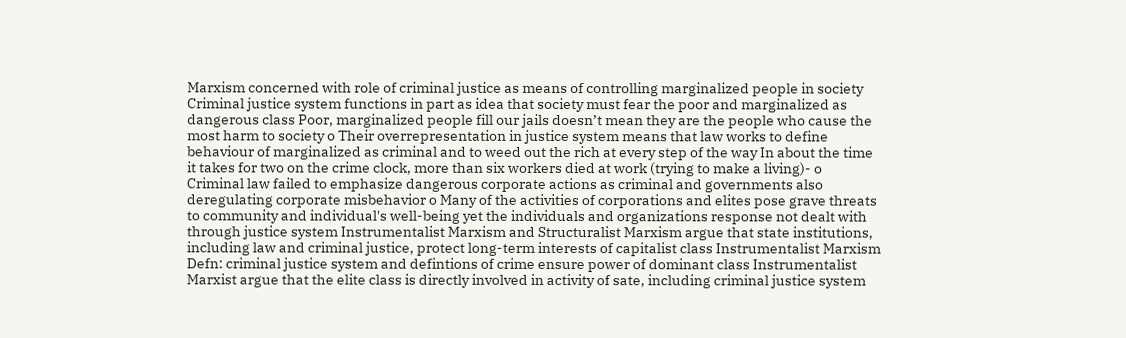Marxism concerned with role of criminal justice as means of controlling marginalized people in society Criminal justice system functions in part as idea that society must fear the poor and marginalized as dangerous class Poor, marginalized people fill our jails doesn’t mean they are the people who cause the most harm to society o Their overrepresentation in justice system means that law works to define behaviour of marginalized as criminal and to weed out the rich at every step of the way In about the time it takes for two on the crime clock, more than six workers died at work (trying to make a living)- o Criminal law failed to emphasize dangerous corporate actions as criminal and governments also deregulating corporate misbehavior o Many of the activities of corporations and elites pose grave threats to community and individual's well-being yet the individuals and organizations response not dealt with through justice system Instrumentalist Marxism and Structuralist Marxism argue that state institutions, including law and criminal justice, protect long-term interests of capitalist class Instrumentalist Marxism Defn: criminal justice system and defintions of crime ensure power of dominant class Instrumentalist Marxist argue that the elite class is directly involved in activity of sate, including criminal justice system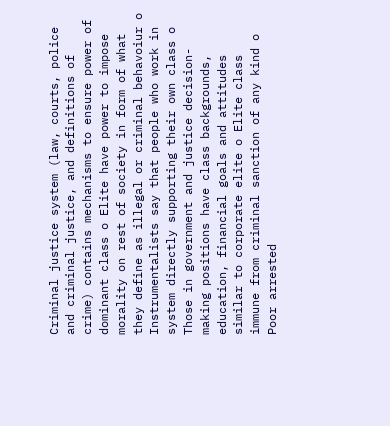Criminal justice system (law, courts, police and criminal justice, and definitions of crime) contains mechanisms to ensure power of dominant class o Elite have power to impose morality on rest of society in form of what they define as illegal or criminal behavoiur o Instrumentalists say that people who work in system directly supporting their own class o Those in government and justice decision-making positions have class backgrounds, education, financial goals and attitudes similar to corporate elite o Elite class immune from criminal sanction of any kind o Poor arrested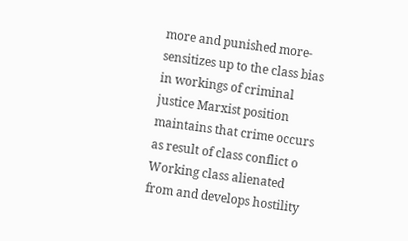more and punished more-sensitizes up to the class bias in workings of criminal justice Marxist position maintains that crime occurs as result of class conflict o Working class alienated from and develops hostility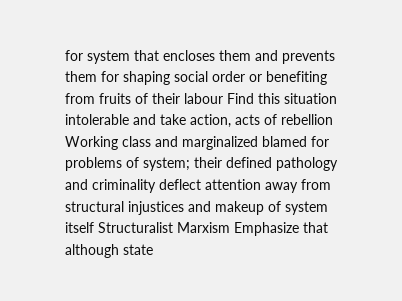for system that encloses them and prevents them for shaping social order or benefiting from fruits of their labour Find this situation intolerable and take action, acts of rebellion Working class and marginalized blamed for problems of system; their defined pathology and criminality deflect attention away from structural injustices and makeup of system itself Structuralist Marxism Emphasize that although state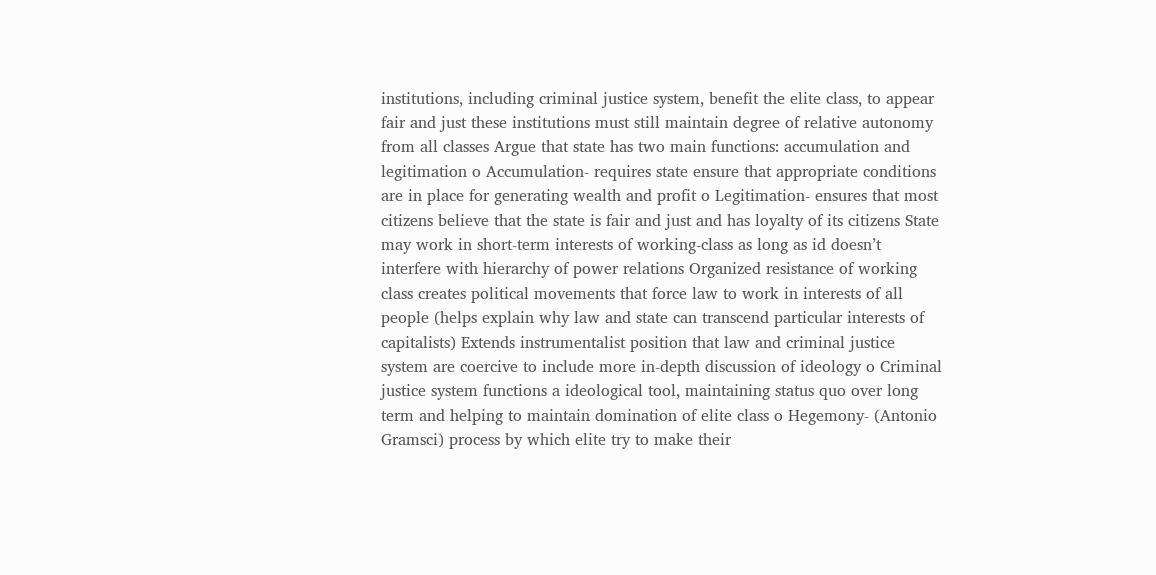institutions, including criminal justice system, benefit the elite class, to appear fair and just these institutions must still maintain degree of relative autonomy from all classes Argue that state has two main functions: accumulation and legitimation o Accumulation- requires state ensure that appropriate conditions are in place for generating wealth and profit o Legitimation- ensures that most citizens believe that the state is fair and just and has loyalty of its citizens State may work in short-term interests of working-class as long as id doesn’t interfere with hierarchy of power relations Organized resistance of working class creates political movements that force law to work in interests of all people (helps explain why law and state can transcend particular interests of capitalists) Extends instrumentalist position that law and criminal justice system are coercive to include more in-depth discussion of ideology o Criminal justice system functions a ideological tool, maintaining status quo over long term and helping to maintain domination of elite class o Hegemony- (Antonio Gramsci) process by which elite try to make their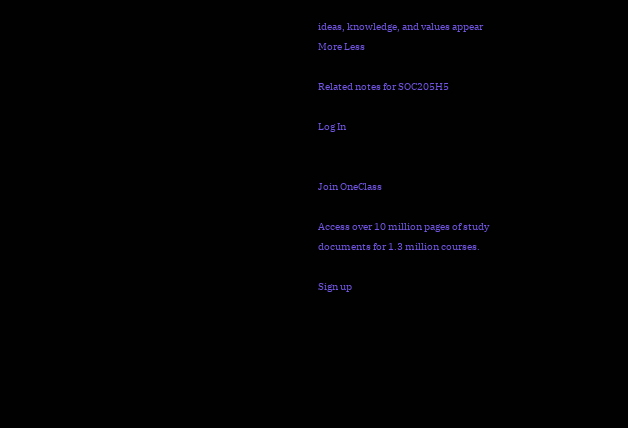ideas, knowledge, and values appear
More Less

Related notes for SOC205H5

Log In


Join OneClass

Access over 10 million pages of study
documents for 1.3 million courses.

Sign up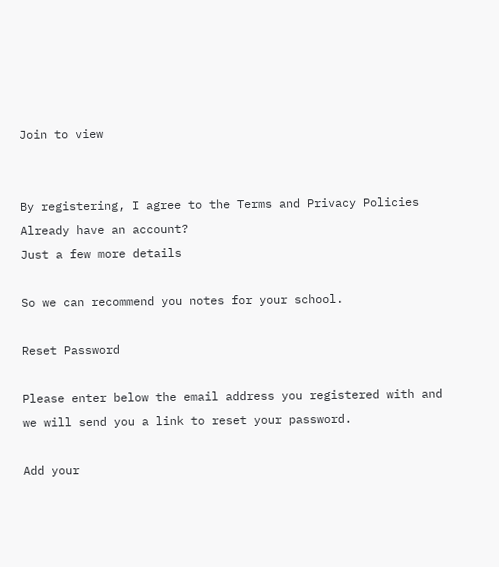Join to view


By registering, I agree to the Terms and Privacy Policies
Already have an account?
Just a few more details

So we can recommend you notes for your school.

Reset Password

Please enter below the email address you registered with and we will send you a link to reset your password.

Add your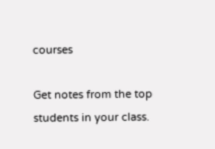courses

Get notes from the top students in your class.